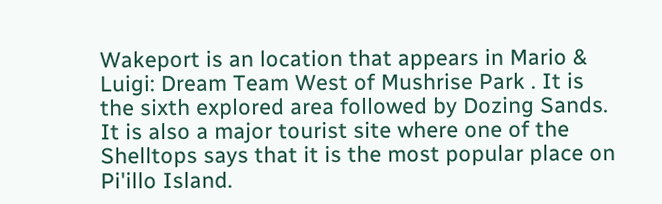Wakeport is an location that appears in Mario & Luigi: Dream Team West of Mushrise Park . It is the sixth explored area followed by Dozing Sands. It is also a major tourist site where one of the Shelltops says that it is the most popular place on Pi'illo Island.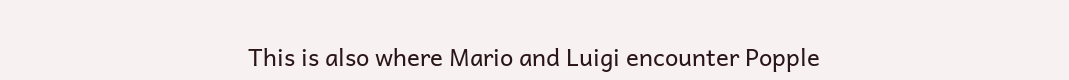This is also where Mario and Luigi encounter Popple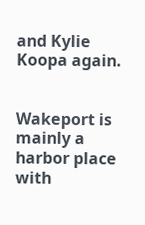and Kylie Koopa again.


Wakeport is mainly a harbor place with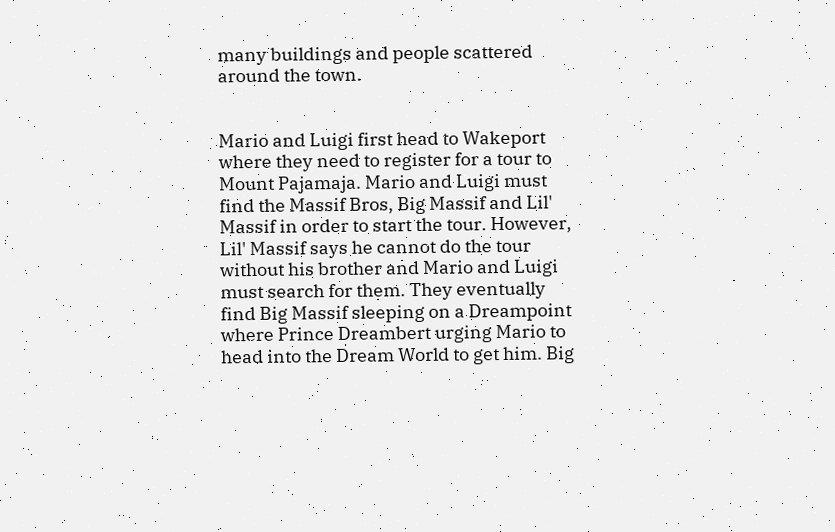many buildings and people scattered around the town.


Mario and Luigi first head to Wakeport where they need to register for a tour to Mount Pajamaja. Mario and Luigi must find the Massif Bros, Big Massif and Lil' Massif in order to start the tour. However, Lil' Massif says he cannot do the tour without his brother and Mario and Luigi must search for them. They eventually find Big Massif sleeping on a Dreampoint where Prince Dreambert urging Mario to head into the Dream World to get him. Big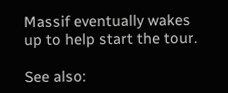Massif eventually wakes up to help start the tour.

See also: